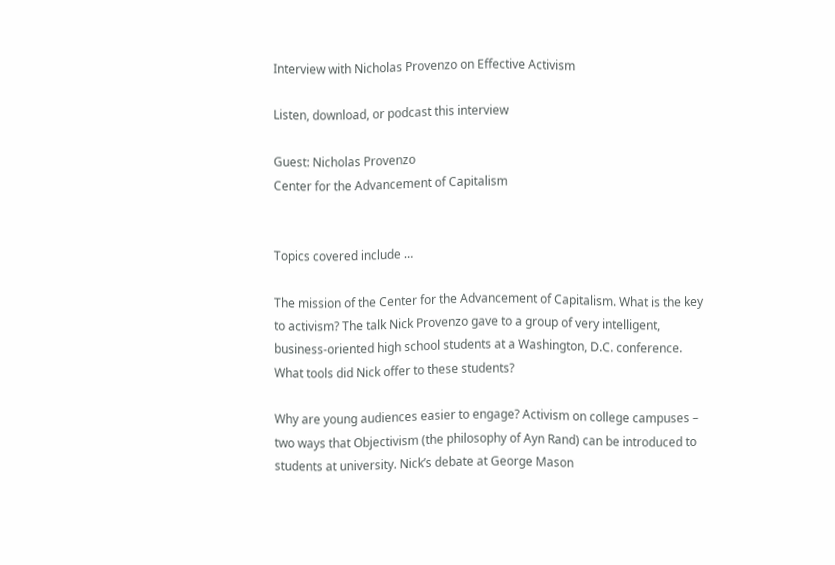Interview with Nicholas Provenzo on Effective Activism

Listen, download, or podcast this interview

Guest: Nicholas Provenzo
Center for the Advancement of Capitalism


Topics covered include …

The mission of the Center for the Advancement of Capitalism. What is the key to activism? The talk Nick Provenzo gave to a group of very intelligent, business-oriented high school students at a Washington, D.C. conference. What tools did Nick offer to these students?

Why are young audiences easier to engage? Activism on college campuses – two ways that Objectivism (the philosophy of Ayn Rand) can be introduced to students at university. Nick’s debate at George Mason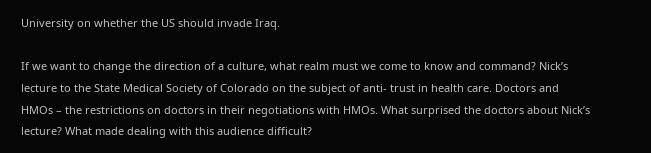University on whether the US should invade Iraq.

If we want to change the direction of a culture, what realm must we come to know and command? Nick’s lecture to the State Medical Society of Colorado on the subject of anti- trust in health care. Doctors and HMOs – the restrictions on doctors in their negotiations with HMOs. What surprised the doctors about Nick’s lecture? What made dealing with this audience difficult?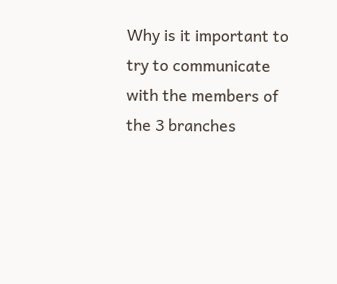Why is it important to try to communicate with the members of the 3 branches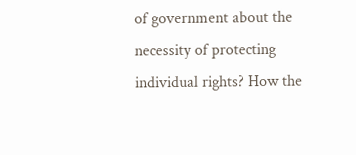of government about the necessity of protecting individual rights? How the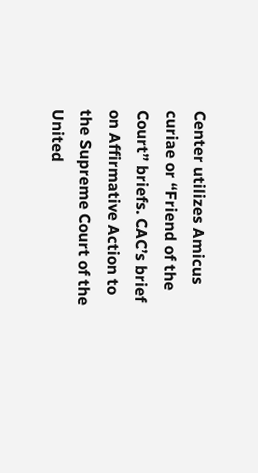Center utilizes Amicus curiae or “Friend of the Court” briefs. CAC’s brief on Affirmative Action to the Supreme Court of the United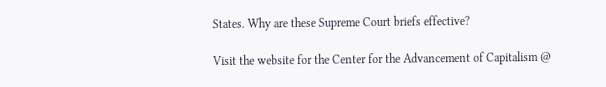States. Why are these Supreme Court briefs effective?

Visit the website for the Center for the Advancement of Capitalism @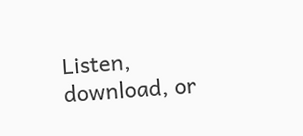Listen, download, or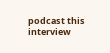podcast this interview